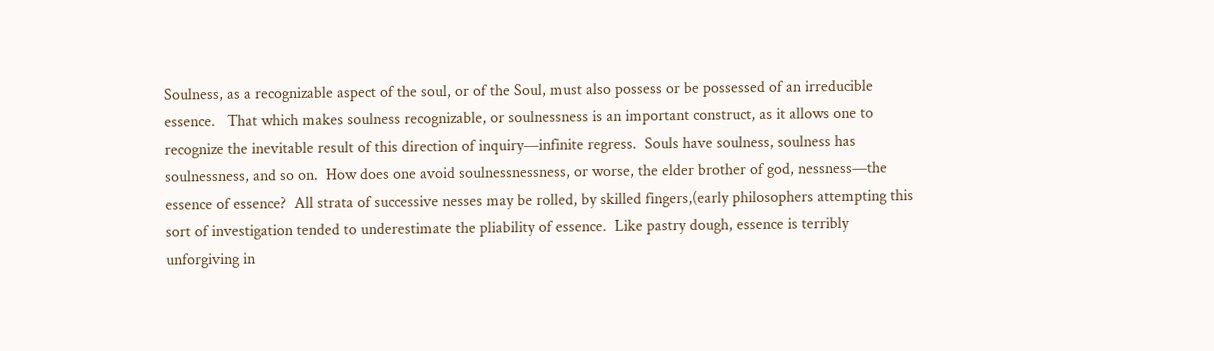Soulness, as a recognizable aspect of the soul, or of the Soul, must also possess or be possessed of an irreducible essence.   That which makes soulness recognizable, or soulnessness is an important construct, as it allows one to recognize the inevitable result of this direction of inquiry—infinite regress.  Souls have soulness, soulness has soulnessness, and so on.  How does one avoid soulnessnessness, or worse, the elder brother of god, nessness—the essence of essence?  All strata of successive nesses may be rolled, by skilled fingers,(early philosophers attempting this sort of investigation tended to underestimate the pliability of essence.  Like pastry dough, essence is terribly unforgiving in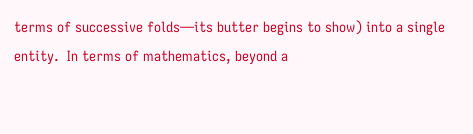terms of successive folds—its butter begins to show) into a single entity.  In terms of mathematics, beyond a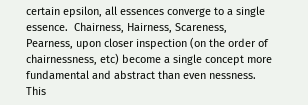certain epsilon, all essences converge to a single essence.  Chairness, Hairness, Scareness, Pearness, upon closer inspection (on the order of chairnessness, etc) become a single concept more fundamental and abstract than even nessness.  This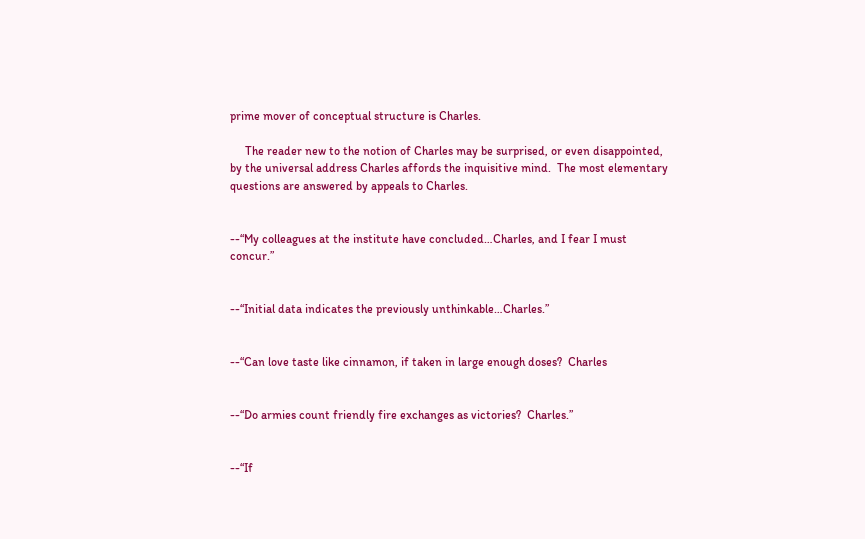prime mover of conceptual structure is Charles.

     The reader new to the notion of Charles may be surprised, or even disappointed, by the universal address Charles affords the inquisitive mind.  The most elementary questions are answered by appeals to Charles.


--“My colleagues at the institute have concluded…Charles, and I fear I must concur.”


--“Initial data indicates the previously unthinkable…Charles.”


--“Can love taste like cinnamon, if taken in large enough doses?  Charles


--“Do armies count friendly fire exchanges as victories?  Charles.”


--“If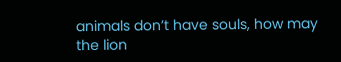animals don’t have souls, how may the lion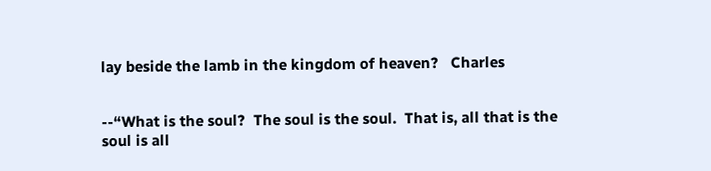lay beside the lamb in the kingdom of heaven?   Charles


--“What is the soul?  The soul is the soul.  That is, all that is the soul is all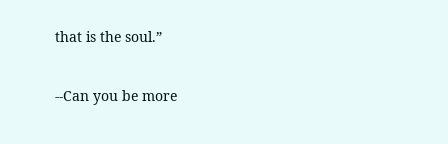that is the soul.”

--Can you be more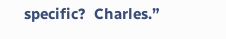specific?  Charles.”